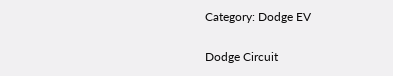Category: Dodge EV

Dodge Circuit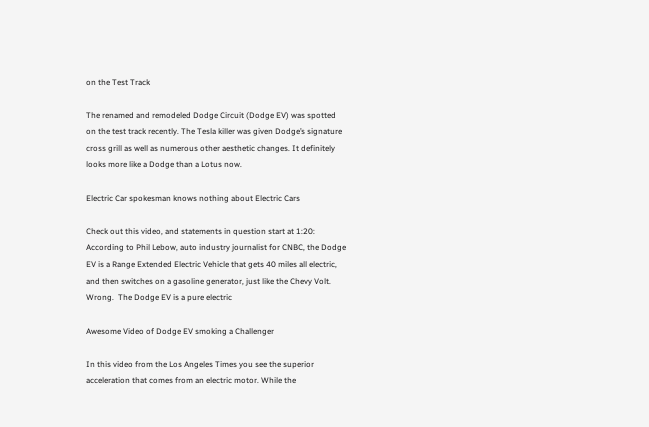on the Test Track

The renamed and remodeled Dodge Circuit (Dodge EV) was spotted on the test track recently. The Tesla killer was given Dodge’s signature cross grill as well as numerous other aesthetic changes. It definitely looks more like a Dodge than a Lotus now.

Electric Car spokesman knows nothing about Electric Cars

Check out this video, and statements in question start at 1:20: According to Phil Lebow, auto industry journalist for CNBC, the Dodge EV is a Range Extended Electric Vehicle that gets 40 miles all electric, and then switches on a gasoline generator, just like the Chevy Volt.  Wrong.  The Dodge EV is a pure electric

Awesome Video of Dodge EV smoking a Challenger

In this video from the Los Angeles Times you see the superior acceleration that comes from an electric motor. While the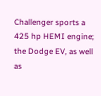Challenger sports a 425 hp HEMI engine; the Dodge EV, as well as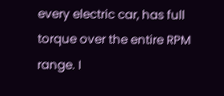every electric car, has full torque over the entire RPM range. I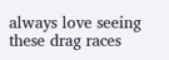always love seeing these drag races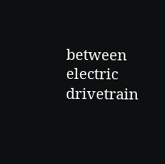between electric drivetrain